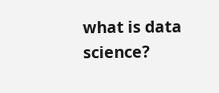what is data science?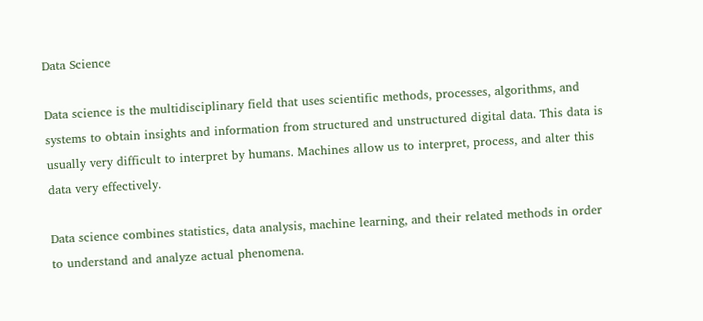Data Science

Data science is the multidisciplinary field that uses scientific methods, processes, algorithms, and systems to obtain insights and information from structured and unstructured digital data. This data is usually very difficult to interpret by humans. Machines allow us to interpret, process, and alter this data very effectively.

Data science combines statistics, data analysis, machine learning, and their related methods in order to understand and analyze actual phenomena.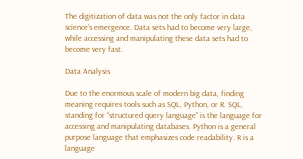The digitization of data was not the only factor in data science’s emergence. Data sets had to become very large, while accessing and manipulating these data sets had to become very fast.

Data Analysis

Due to the enormous scale of modern big data, finding meaning requires tools such as SQL, Python, or R. SQL, standing for “structured query language” is the language for accessing and manipulating databases. Python is a general purpose language that emphasizes code readability. R is a language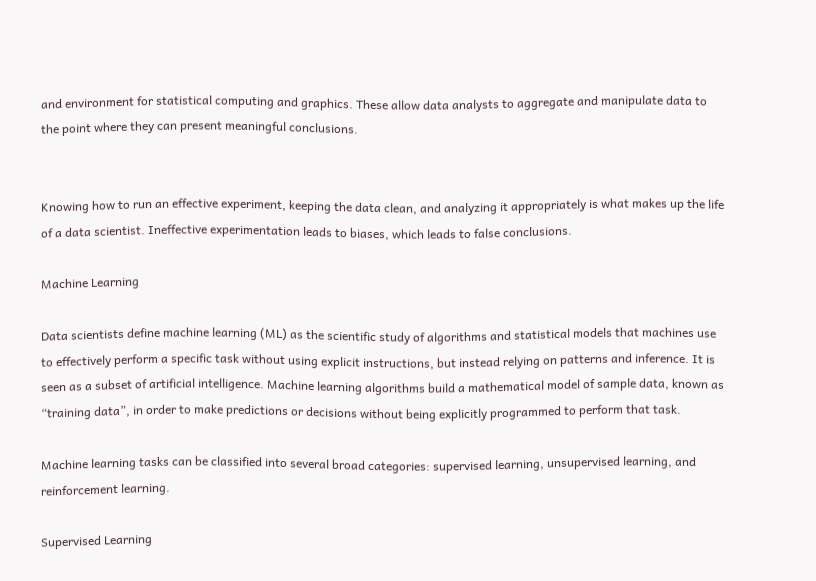and environment for statistical computing and graphics. These allow data analysts to aggregate and manipulate data to the point where they can present meaningful conclusions.


Knowing how to run an effective experiment, keeping the data clean, and analyzing it appropriately is what makes up the life of a data scientist. Ineffective experimentation leads to biases, which leads to false conclusions.

Machine Learning

Data scientists define machine learning (ML) as the scientific study of algorithms and statistical models that machines use to effectively perform a specific task without using explicit instructions, but instead relying on patterns and inference. It is seen as a subset of artificial intelligence. Machine learning algorithms build a mathematical model of sample data, known as “training data”, in order to make predictions or decisions without being explicitly programmed to perform that task.

Machine learning tasks can be classified into several broad categories: supervised learning, unsupervised learning, and reinforcement learning.

Supervised Learning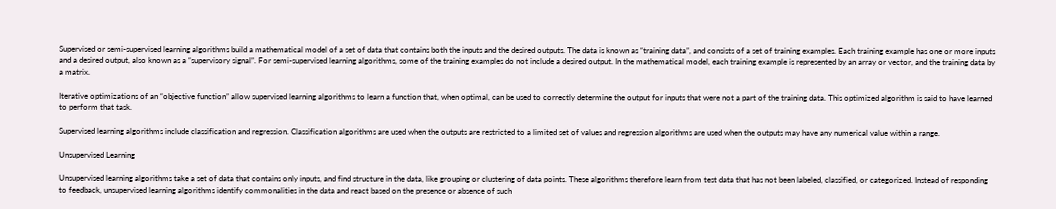Supervised or semi-supervised learning algorithms build a mathematical model of a set of data that contains both the inputs and the desired outputs. The data is known as “training data”, and consists of a set of training examples. Each training example has one or more inputs and a desired output, also known as a “supervisory signal”. For semi-supervised learning algorithms, some of the training examples do not include a desired output. In the mathematical model, each training example is represented by an array or vector, and the training data by a matrix.

Iterative optimizations of an “objective function” allow supervised learning algorithms to learn a function that, when optimal, can be used to correctly determine the output for inputs that were not a part of the training data. This optimized algorithm is said to have learned to perform that task.

Supervised learning algorithms include classification and regression. Classification algorithms are used when the outputs are restricted to a limited set of values and regression algorithms are used when the outputs may have any numerical value within a range.

Unsupervised Learning

Unsupervised learning algorithms take a set of data that contains only inputs, and find structure in the data, like grouping or clustering of data points. These algorithms therefore learn from test data that has not been labeled, classified, or categorized. Instead of responding to feedback, unsupervised learning algorithms identify commonalities in the data and react based on the presence or absence of such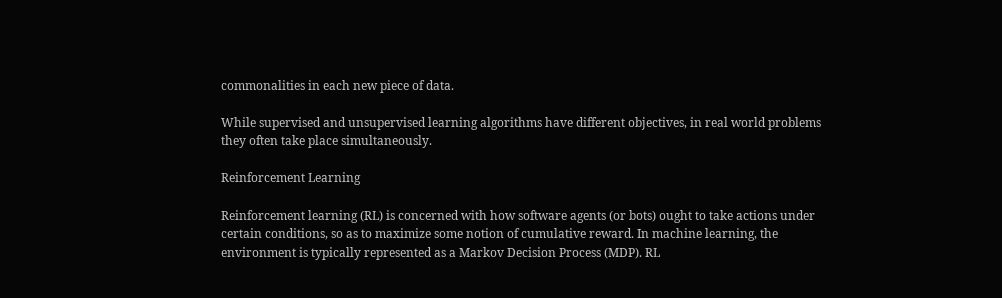commonalities in each new piece of data.

While supervised and unsupervised learning algorithms have different objectives, in real world problems they often take place simultaneously.

Reinforcement Learning

Reinforcement learning (RL) is concerned with how software agents (or bots) ought to take actions under certain conditions, so as to maximize some notion of cumulative reward. In machine learning, the environment is typically represented as a Markov Decision Process (MDP). RL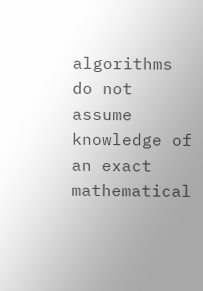algorithms do not assume knowledge of an exact mathematical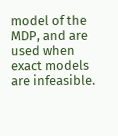model of the MDP, and are used when exact models are infeasible.